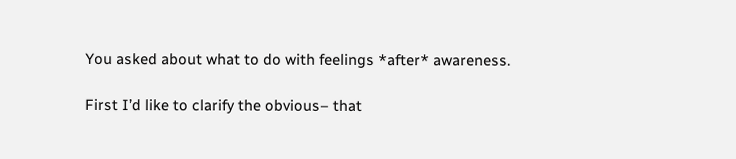You asked about what to do with feelings *after* awareness.

First I’d like to clarify the obvious– that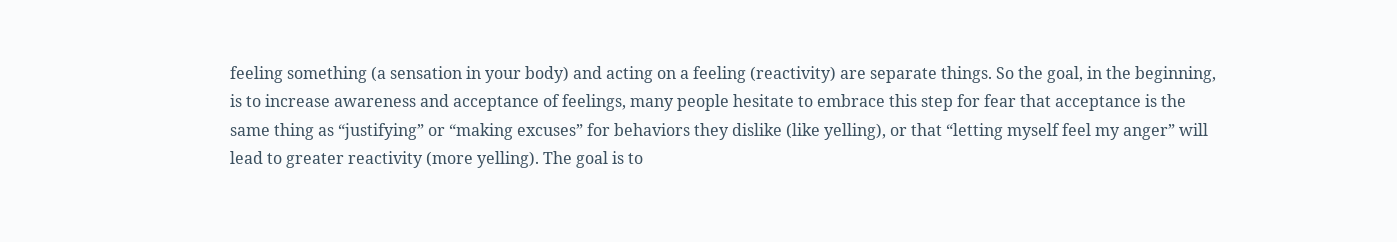feeling something (a sensation in your body) and acting on a feeling (reactivity) are separate things. So the goal, in the beginning, is to increase awareness and acceptance of feelings, many people hesitate to embrace this step for fear that acceptance is the same thing as “justifying” or “making excuses” for behaviors they dislike (like yelling), or that “letting myself feel my anger” will lead to greater reactivity (more yelling). The goal is to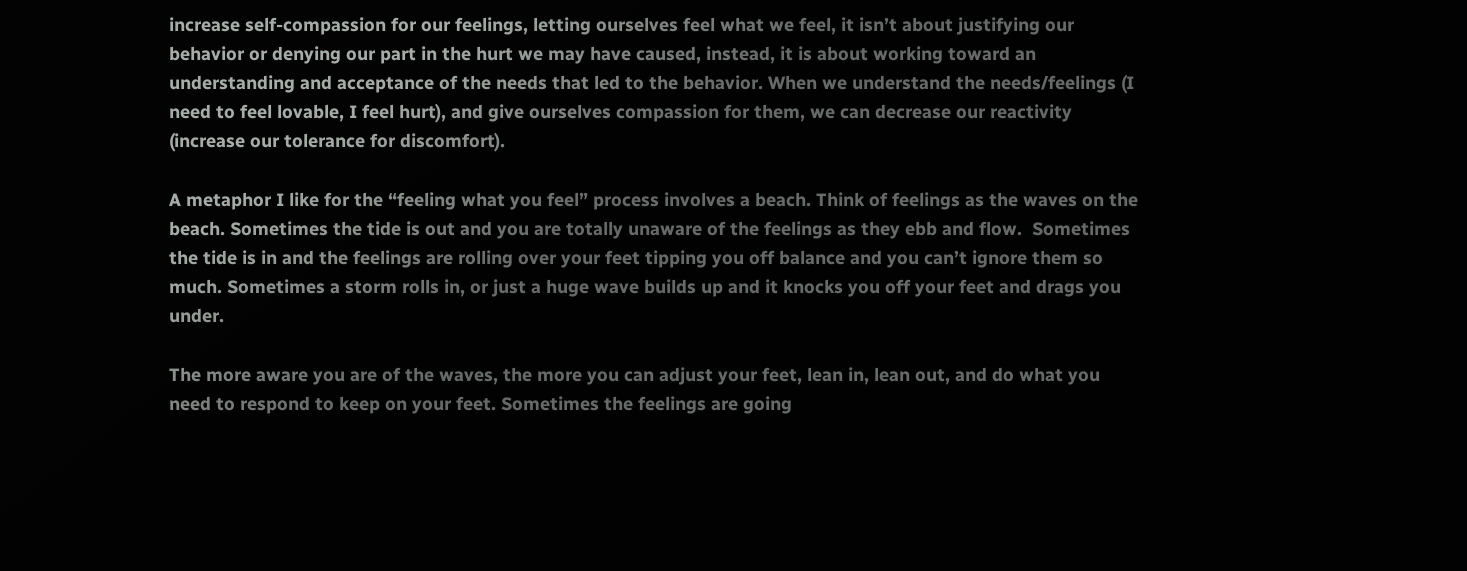increase self-compassion for our feelings, letting ourselves feel what we feel, it isn’t about justifying our behavior or denying our part in the hurt we may have caused, instead, it is about working toward an understanding and acceptance of the needs that led to the behavior. When we understand the needs/feelings (I need to feel lovable, I feel hurt), and give ourselves compassion for them, we can decrease our reactivity (increase our tolerance for discomfort).

A metaphor I like for the “feeling what you feel” process involves a beach. Think of feelings as the waves on the beach. Sometimes the tide is out and you are totally unaware of the feelings as they ebb and flow.  Sometimes the tide is in and the feelings are rolling over your feet tipping you off balance and you can’t ignore them so much. Sometimes a storm rolls in, or just a huge wave builds up and it knocks you off your feet and drags you under.

The more aware you are of the waves, the more you can adjust your feet, lean in, lean out, and do what you need to respond to keep on your feet. Sometimes the feelings are going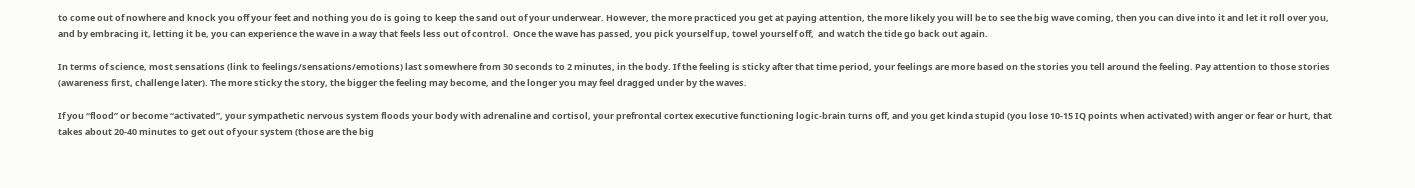to come out of nowhere and knock you off your feet and nothing you do is going to keep the sand out of your underwear. However, the more practiced you get at paying attention, the more likely you will be to see the big wave coming, then you can dive into it and let it roll over you, and by embracing it, letting it be, you can experience the wave in a way that feels less out of control.  Once the wave has passed, you pick yourself up, towel yourself off,  and watch the tide go back out again.

In terms of science, most sensations (link to feelings/sensations/emotions) last somewhere from 30 seconds to 2 minutes, in the body. If the feeling is sticky after that time period, your feelings are more based on the stories you tell around the feeling. Pay attention to those stories (awareness first, challenge later). The more sticky the story, the bigger the feeling may become, and the longer you may feel dragged under by the waves.

If you “flood” or become “activated”, your sympathetic nervous system floods your body with adrenaline and cortisol, your prefrontal cortex executive functioning logic-brain turns off, and you get kinda stupid (you lose 10-15 IQ points when activated) with anger or fear or hurt, that takes about 20-40 minutes to get out of your system (those are the big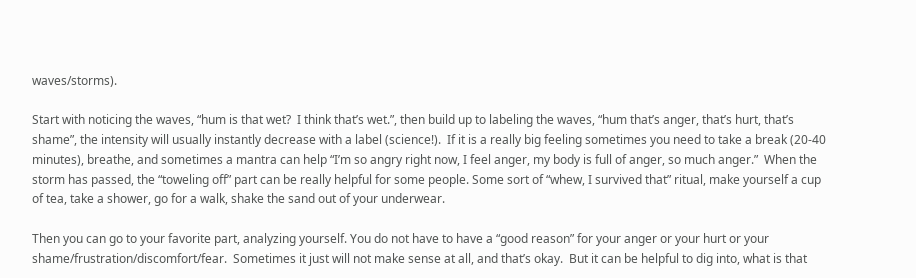waves/storms).

Start with noticing the waves, “hum is that wet?  I think that’s wet.”, then build up to labeling the waves, “hum that’s anger, that’s hurt, that’s shame”, the intensity will usually instantly decrease with a label (science!).  If it is a really big feeling sometimes you need to take a break (20-40 minutes), breathe, and sometimes a mantra can help “I’m so angry right now, I feel anger, my body is full of anger, so much anger.”  When the storm has passed, the “toweling off” part can be really helpful for some people. Some sort of “whew, I survived that” ritual, make yourself a cup of tea, take a shower, go for a walk, shake the sand out of your underwear.

Then you can go to your favorite part, analyzing yourself. You do not have to have a “good reason” for your anger or your hurt or your shame/frustration/discomfort/fear.  Sometimes it just will not make sense at all, and that’s okay.  But it can be helpful to dig into, what is that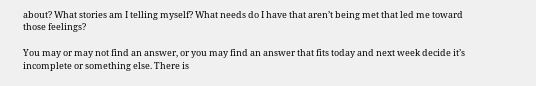about? What stories am I telling myself? What needs do I have that aren’t being met that led me toward those feelings?

You may or may not find an answer, or you may find an answer that fits today and next week decide it’s incomplete or something else. There is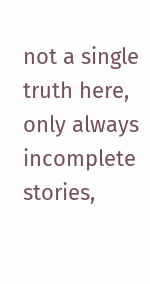not a single truth here, only always incomplete stories,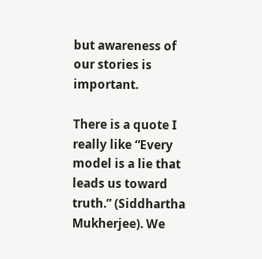but awareness of our stories is important.

There is a quote I really like “Every model is a lie that leads us toward truth.” (Siddhartha Mukherjee). We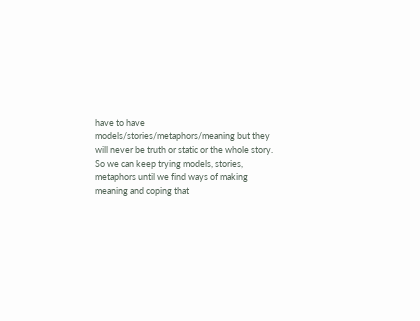have to have models/stories/metaphors/meaning but they will never be truth or static or the whole story.  So we can keep trying models, stories, metaphors until we find ways of making meaning and coping that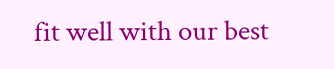fit well with our best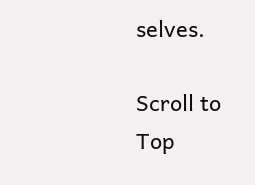selves.

Scroll to Top